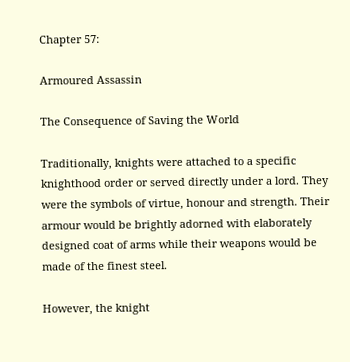Chapter 57:

Armoured Assassin

The Consequence of Saving the World

Traditionally, knights were attached to a specific knighthood order or served directly under a lord. They were the symbols of virtue, honour and strength. Their armour would be brightly adorned with elaborately designed coat of arms while their weapons would be made of the finest steel.

However, the knight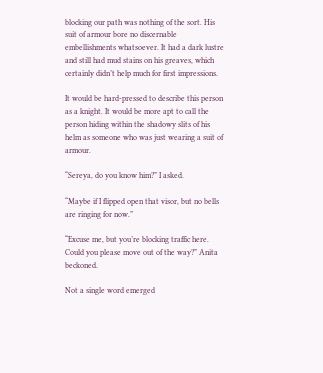blocking our path was nothing of the sort. His suit of armour bore no discernable embellishments whatsoever. It had a dark lustre and still had mud stains on his greaves, which certainly didn’t help much for first impressions.

It would be hard-pressed to describe this person as a knight. It would be more apt to call the person hiding within the shadowy slits of his helm as someone who was just wearing a suit of armour.

“Sereya, do you know him?” I asked.

“Maybe if I flipped open that visor, but no bells are ringing for now.”

“Excuse me, but you’re blocking traffic here. Could you please move out of the way?” Anita beckoned.

Not a single word emerged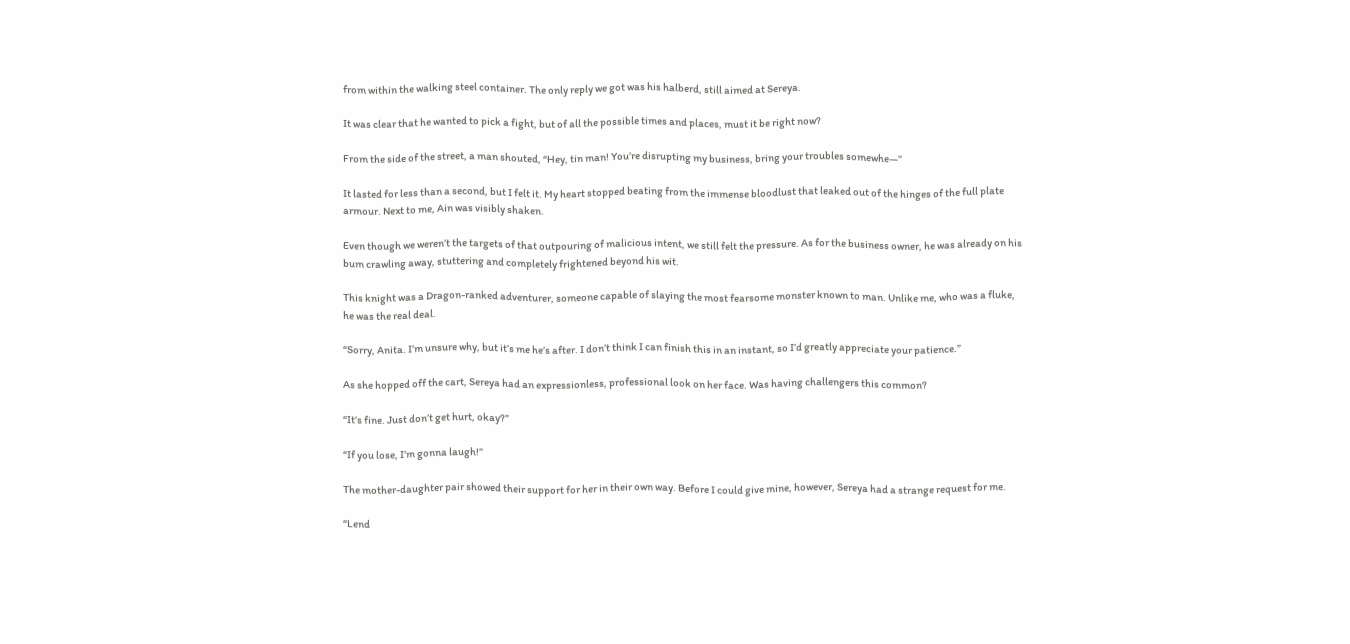from within the walking steel container. The only reply we got was his halberd, still aimed at Sereya.

It was clear that he wanted to pick a fight, but of all the possible times and places, must it be right now?

From the side of the street, a man shouted, “Hey, tin man! You’re disrupting my business, bring your troubles somewhe—”

It lasted for less than a second, but I felt it. My heart stopped beating from the immense bloodlust that leaked out of the hinges of the full plate armour. Next to me, Ain was visibly shaken.

Even though we weren’t the targets of that outpouring of malicious intent, we still felt the pressure. As for the business owner, he was already on his bum crawling away, stuttering and completely frightened beyond his wit.

This knight was a Dragon-ranked adventurer, someone capable of slaying the most fearsome monster known to man. Unlike me, who was a fluke, he was the real deal.

“Sorry, Anita. I’m unsure why, but it’s me he’s after. I don’t think I can finish this in an instant, so I’d greatly appreciate your patience.”

As she hopped off the cart, Sereya had an expressionless, professional look on her face. Was having challengers this common?

“It’s fine. Just don’t get hurt, okay?”

“If you lose, I’m gonna laugh!”

The mother-daughter pair showed their support for her in their own way. Before I could give mine, however, Sereya had a strange request for me.

“Lend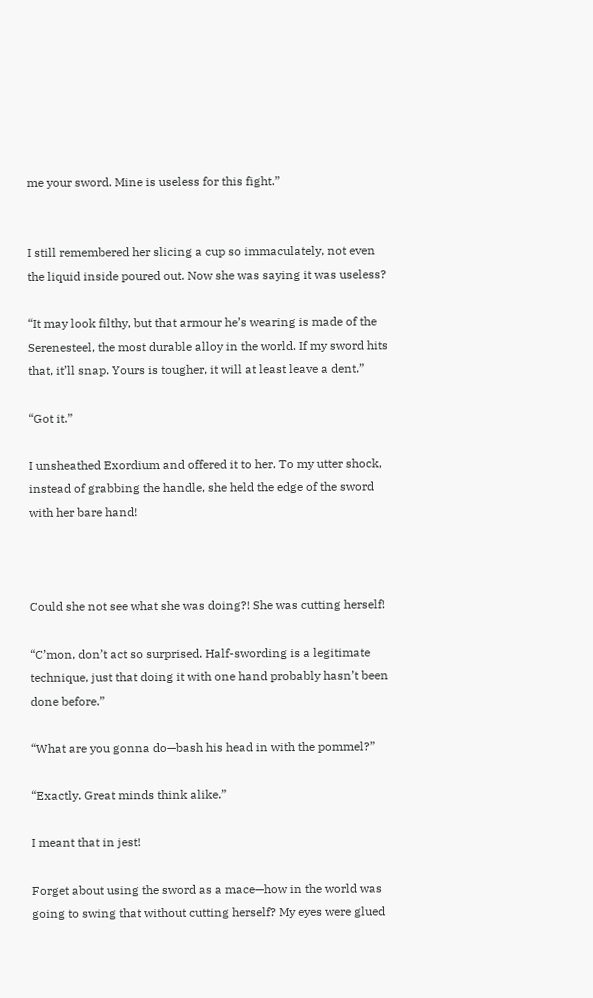me your sword. Mine is useless for this fight.”


I still remembered her slicing a cup so immaculately, not even the liquid inside poured out. Now she was saying it was useless?

“It may look filthy, but that armour he’s wearing is made of the Serenesteel, the most durable alloy in the world. If my sword hits that, it’ll snap. Yours is tougher, it will at least leave a dent.”

“Got it.”

I unsheathed Exordium and offered it to her. To my utter shock, instead of grabbing the handle, she held the edge of the sword with her bare hand!



Could she not see what she was doing?! She was cutting herself!

“C’mon, don’t act so surprised. Half-swording is a legitimate technique, just that doing it with one hand probably hasn’t been done before.”

“What are you gonna do—bash his head in with the pommel?”

“Exactly. Great minds think alike.”

I meant that in jest!

Forget about using the sword as a mace—how in the world was going to swing that without cutting herself? My eyes were glued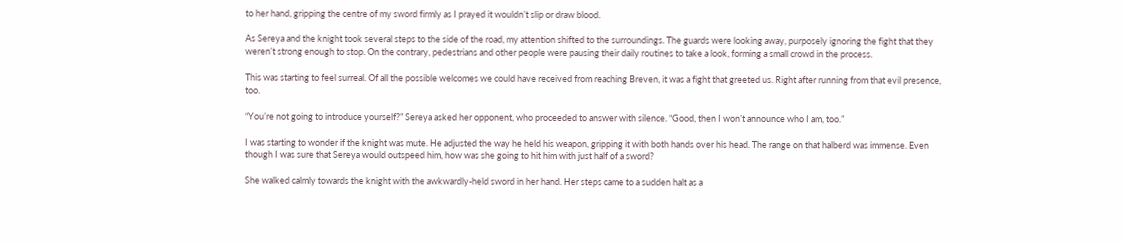to her hand, gripping the centre of my sword firmly as I prayed it wouldn’t slip or draw blood.

As Sereya and the knight took several steps to the side of the road, my attention shifted to the surroundings. The guards were looking away, purposely ignoring the fight that they weren’t strong enough to stop. On the contrary, pedestrians and other people were pausing their daily routines to take a look, forming a small crowd in the process.

This was starting to feel surreal. Of all the possible welcomes we could have received from reaching Breven, it was a fight that greeted us. Right after running from that evil presence, too.

“You’re not going to introduce yourself?” Sereya asked her opponent, who proceeded to answer with silence. “Good, then I won’t announce who I am, too.”

I was starting to wonder if the knight was mute. He adjusted the way he held his weapon, gripping it with both hands over his head. The range on that halberd was immense. Even though I was sure that Sereya would outspeed him, how was she going to hit him with just half of a sword?

She walked calmly towards the knight with the awkwardly-held sword in her hand. Her steps came to a sudden halt as a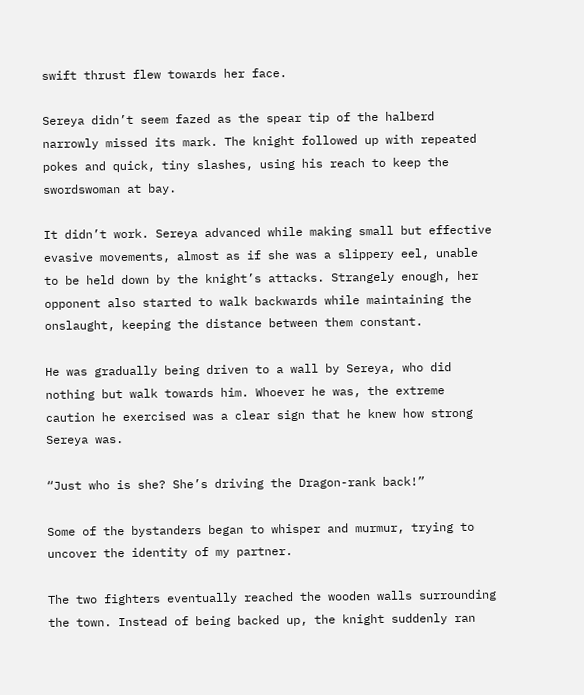swift thrust flew towards her face.

Sereya didn’t seem fazed as the spear tip of the halberd narrowly missed its mark. The knight followed up with repeated pokes and quick, tiny slashes, using his reach to keep the swordswoman at bay.

It didn’t work. Sereya advanced while making small but effective evasive movements, almost as if she was a slippery eel, unable to be held down by the knight’s attacks. Strangely enough, her opponent also started to walk backwards while maintaining the onslaught, keeping the distance between them constant.

He was gradually being driven to a wall by Sereya, who did nothing but walk towards him. Whoever he was, the extreme caution he exercised was a clear sign that he knew how strong Sereya was.

“Just who is she? She’s driving the Dragon-rank back!”

Some of the bystanders began to whisper and murmur, trying to uncover the identity of my partner.

The two fighters eventually reached the wooden walls surrounding the town. Instead of being backed up, the knight suddenly ran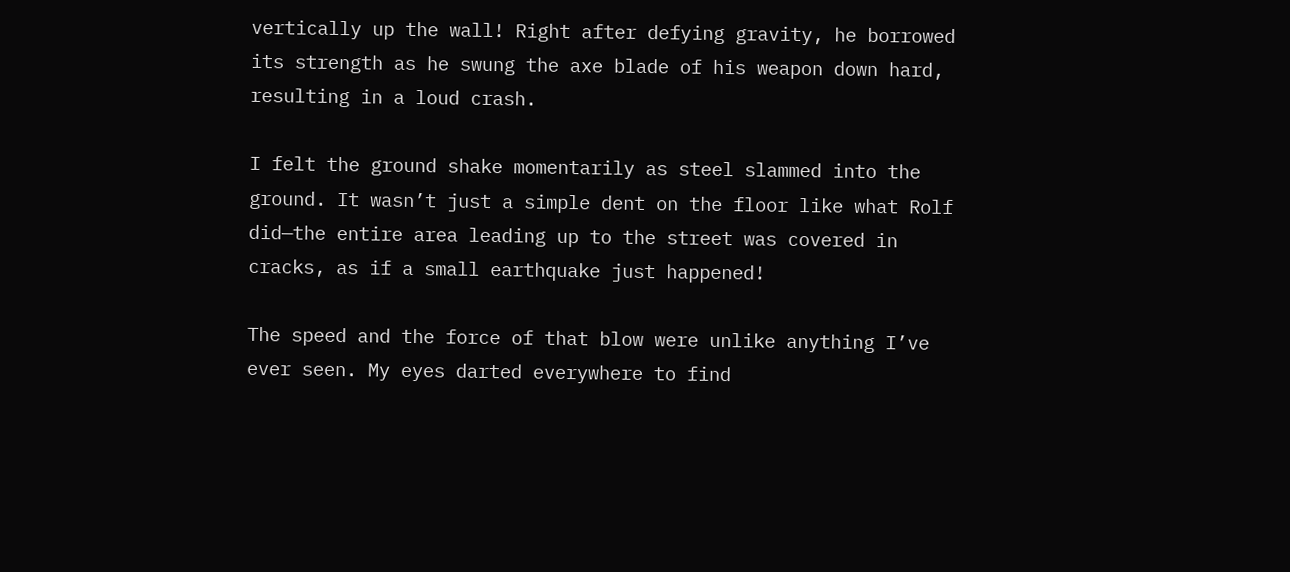vertically up the wall! Right after defying gravity, he borrowed its strength as he swung the axe blade of his weapon down hard, resulting in a loud crash.

I felt the ground shake momentarily as steel slammed into the ground. It wasn’t just a simple dent on the floor like what Rolf did—the entire area leading up to the street was covered in cracks, as if a small earthquake just happened!

The speed and the force of that blow were unlike anything I’ve ever seen. My eyes darted everywhere to find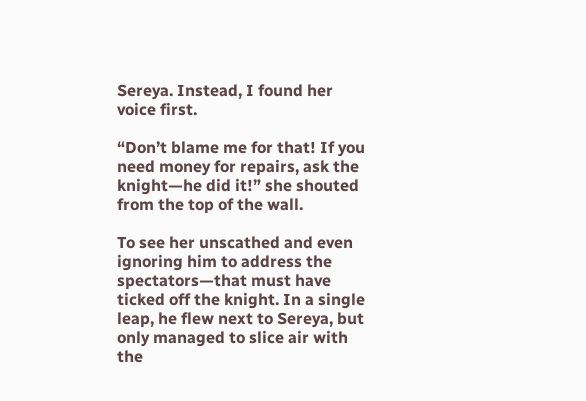Sereya. Instead, I found her voice first.

“Don’t blame me for that! If you need money for repairs, ask the knight—he did it!” she shouted from the top of the wall.

To see her unscathed and even ignoring him to address the spectators—that must have ticked off the knight. In a single leap, he flew next to Sereya, but only managed to slice air with the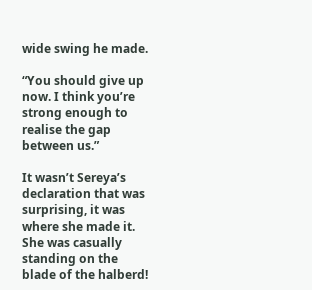wide swing he made.

“You should give up now. I think you’re strong enough to realise the gap between us.”

It wasn’t Sereya’s declaration that was surprising, it was where she made it. She was casually standing on the blade of the halberd!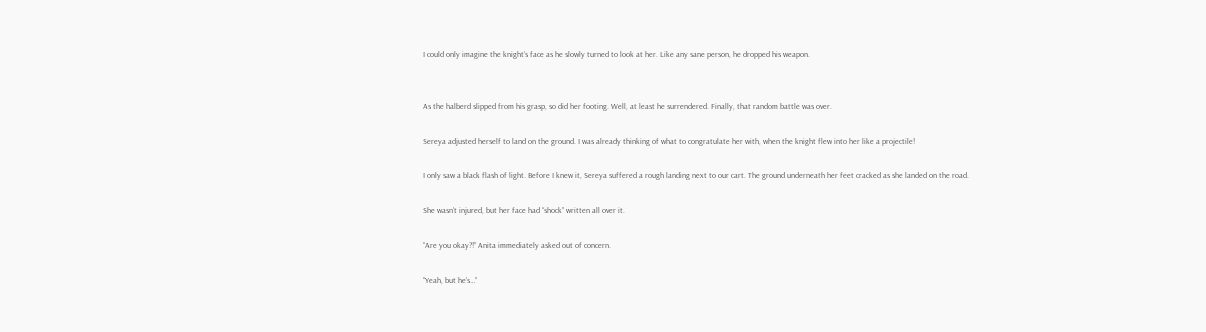I could only imagine the knight’s face as he slowly turned to look at her. Like any sane person, he dropped his weapon.


As the halberd slipped from his grasp, so did her footing. Well, at least he surrendered. Finally, that random battle was over.

Sereya adjusted herself to land on the ground. I was already thinking of what to congratulate her with, when the knight flew into her like a projectile!

I only saw a black flash of light. Before I knew it, Sereya suffered a rough landing next to our cart. The ground underneath her feet cracked as she landed on the road.

She wasn’t injured, but her face had “shock” written all over it.

“Are you okay?!” Anita immediately asked out of concern.

“Yeah, but he’s…”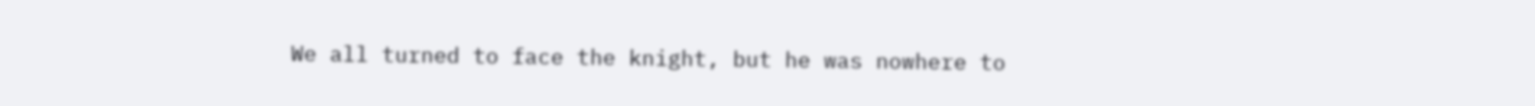We all turned to face the knight, but he was nowhere to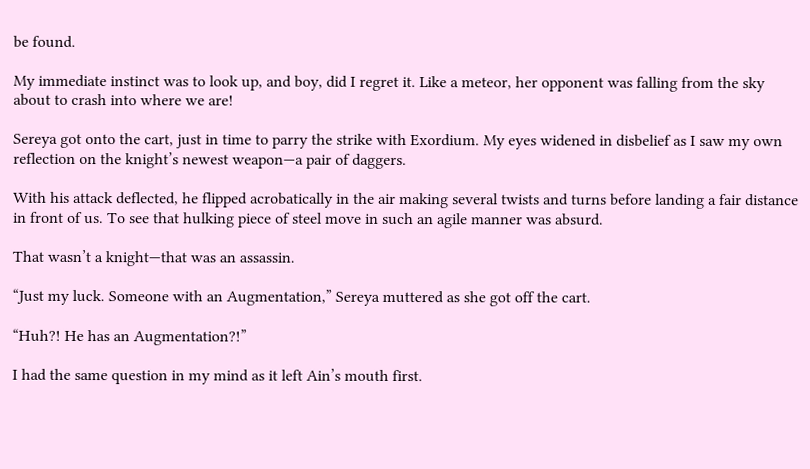be found.

My immediate instinct was to look up, and boy, did I regret it. Like a meteor, her opponent was falling from the sky about to crash into where we are!

Sereya got onto the cart, just in time to parry the strike with Exordium. My eyes widened in disbelief as I saw my own reflection on the knight’s newest weapon—a pair of daggers.

With his attack deflected, he flipped acrobatically in the air making several twists and turns before landing a fair distance in front of us. To see that hulking piece of steel move in such an agile manner was absurd.

That wasn’t a knight—that was an assassin.

“Just my luck. Someone with an Augmentation,” Sereya muttered as she got off the cart.

“Huh?! He has an Augmentation?!”

I had the same question in my mind as it left Ain’s mouth first.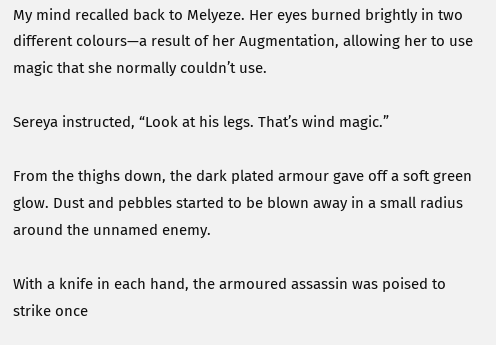My mind recalled back to Melyeze. Her eyes burned brightly in two different colours—a result of her Augmentation, allowing her to use magic that she normally couldn’t use.

Sereya instructed, “Look at his legs. That’s wind magic.”

From the thighs down, the dark plated armour gave off a soft green glow. Dust and pebbles started to be blown away in a small radius around the unnamed enemy.

With a knife in each hand, the armoured assassin was poised to strike once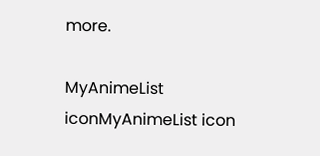more.

MyAnimeList iconMyAnimeList icon